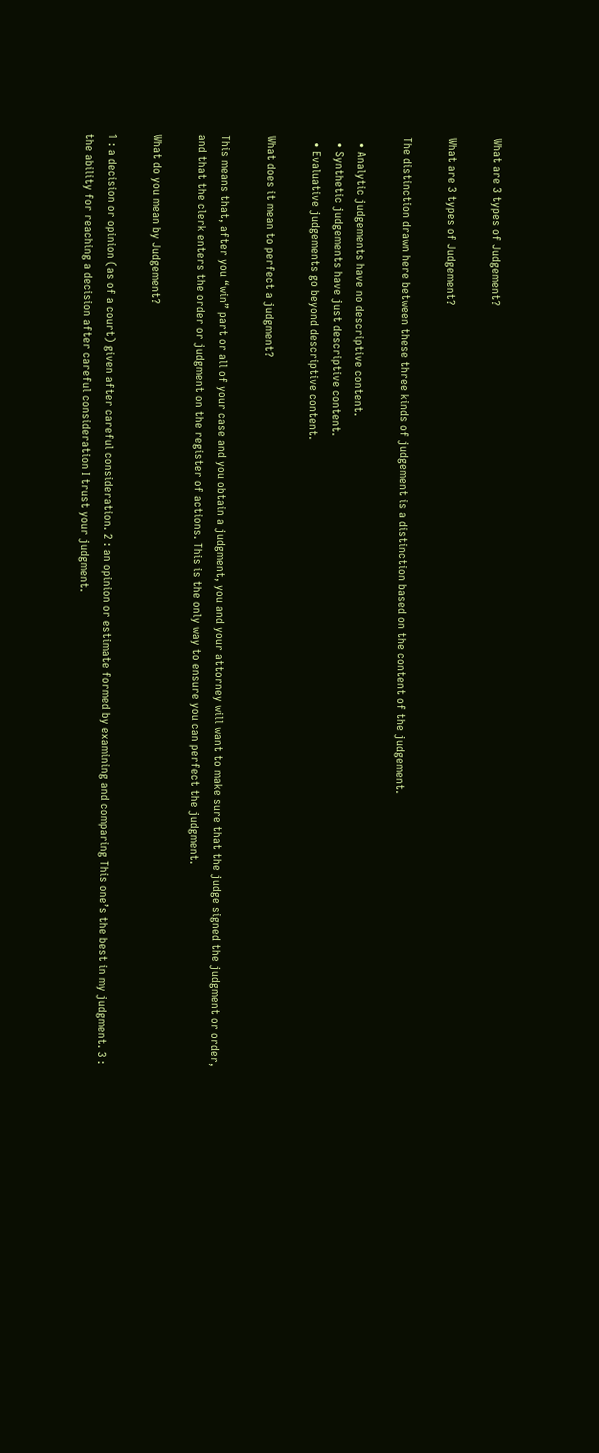What are 3 types of Judgement?

What are 3 types of Judgement?

The distinction drawn here between these three kinds of judgement is a distinction based on the content of the judgement.

  • Analytic judgements have no descriptive content.
  • Synthetic judgements have just descriptive content.
  • Evaluative judgements go beyond descriptive content.

What does it mean to perfect a judgment?

This means that, after you “win” part or all of your case and you obtain a judgment, you and your attorney will want to make sure that the judge signed the judgment or order, and that the clerk enters the order or judgment on the register of actions. This is the only way to ensure you can perfect the judgment.

What do you mean by Judgement?

1 : a decision or opinion (as of a court) given after careful consideration. 2 : an opinion or estimate formed by examining and comparing This one’s the best in my judgment. 3 : the ability for reaching a decision after careful consideration I trust your judgment.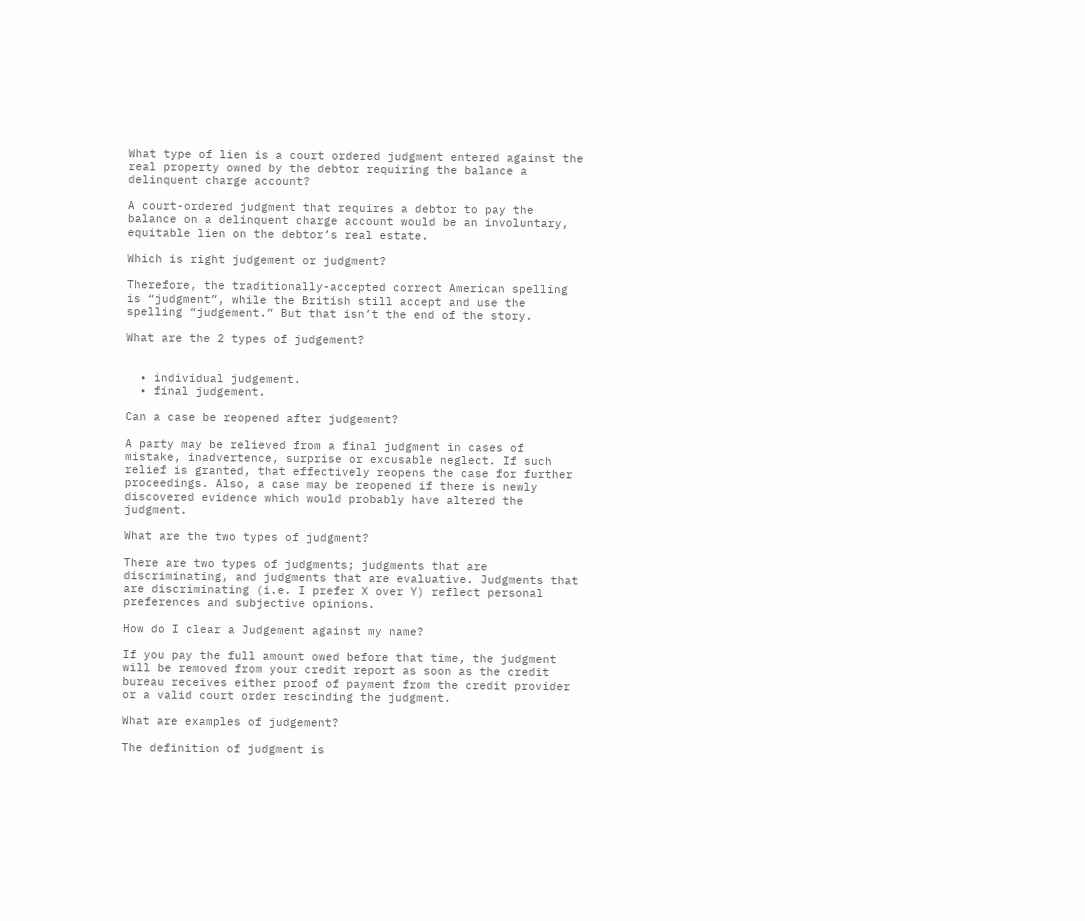What type of lien is a court ordered judgment entered against the real property owned by the debtor requiring the balance a delinquent charge account?

A court-ordered judgment that requires a debtor to pay the balance on a delinquent charge account would be an involuntary, equitable lien on the debtor’s real estate.

Which is right judgement or judgment?

Therefore, the traditionally-accepted correct American spelling is “judgment”, while the British still accept and use the spelling “judgement.” But that isn’t the end of the story.

What are the 2 types of judgement?


  • individual judgement.
  • final judgement.

Can a case be reopened after judgement?

A party may be relieved from a final judgment in cases of mistake, inadvertence, surprise or excusable neglect. If such relief is granted, that effectively reopens the case for further proceedings. Also, a case may be reopened if there is newly discovered evidence which would probably have altered the judgment.

What are the two types of judgment?

There are two types of judgments; judgments that are discriminating, and judgments that are evaluative. Judgments that are discriminating (i.e. I prefer X over Y) reflect personal preferences and subjective opinions.

How do I clear a Judgement against my name?

If you pay the full amount owed before that time, the judgment will be removed from your credit report as soon as the credit bureau receives either proof of payment from the credit provider or a valid court order rescinding the judgment.

What are examples of judgement?

The definition of judgment is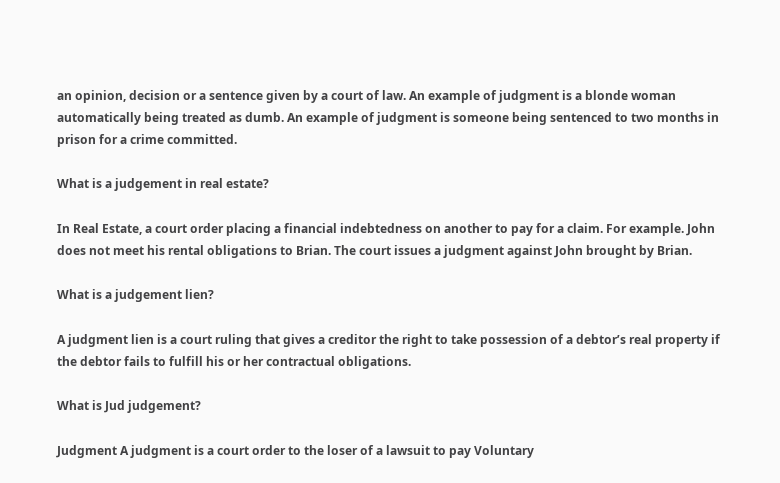an opinion, decision or a sentence given by a court of law. An example of judgment is a blonde woman automatically being treated as dumb. An example of judgment is someone being sentenced to two months in prison for a crime committed.

What is a judgement in real estate?

In Real Estate, a court order placing a financial indebtedness on another to pay for a claim. For example. John does not meet his rental obligations to Brian. The court issues a judgment against John brought by Brian.

What is a judgement lien?

A judgment lien is a court ruling that gives a creditor the right to take possession of a debtor’s real property if the debtor fails to fulfill his or her contractual obligations.

What is Jud judgement?

Judgment A judgment is a court order to the loser of a lawsuit to pay Voluntary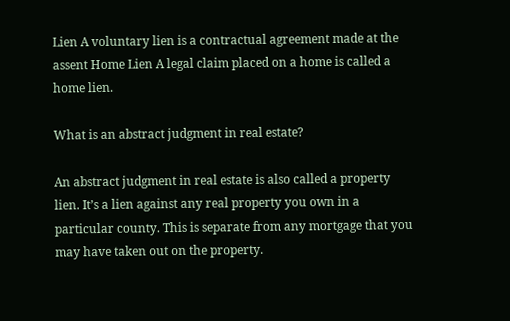Lien A voluntary lien is a contractual agreement made at the assent Home Lien A legal claim placed on a home is called a home lien.

What is an abstract judgment in real estate?

An abstract judgment in real estate is also called a property lien. It’s a lien against any real property you own in a particular county. This is separate from any mortgage that you may have taken out on the property.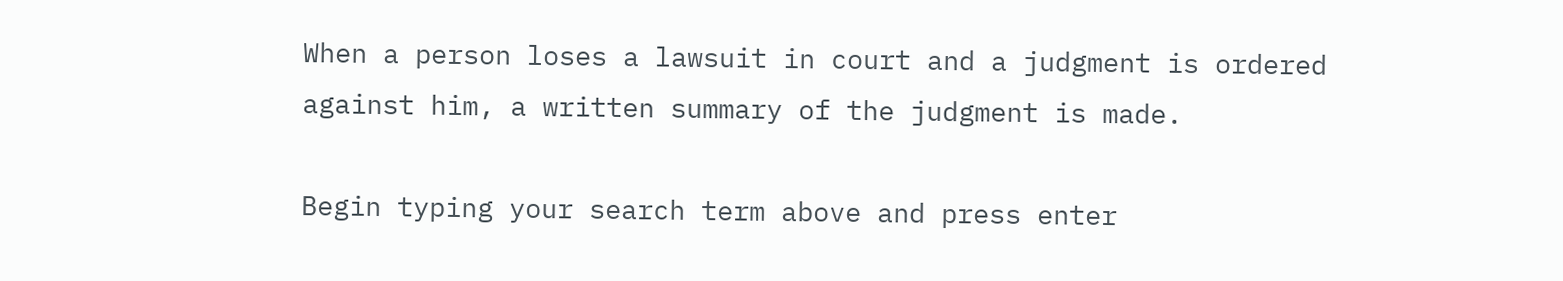When a person loses a lawsuit in court and a judgment is ordered against him, a written summary of the judgment is made.

Begin typing your search term above and press enter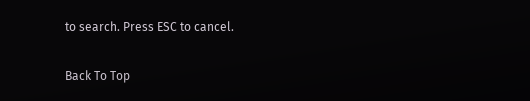to search. Press ESC to cancel.

Back To Top